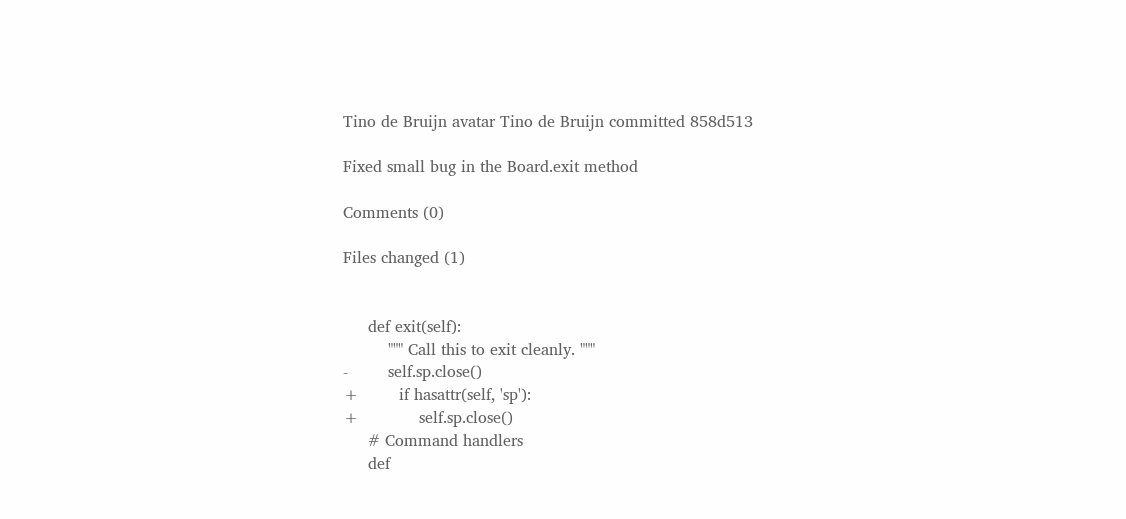Tino de Bruijn avatar Tino de Bruijn committed 858d513

Fixed small bug in the Board.exit method

Comments (0)

Files changed (1)


     def exit(self):
         """ Call this to exit cleanly. """
-        self.sp.close()
+        if hasattr(self, 'sp'):
+            self.sp.close()
     # Command handlers
     def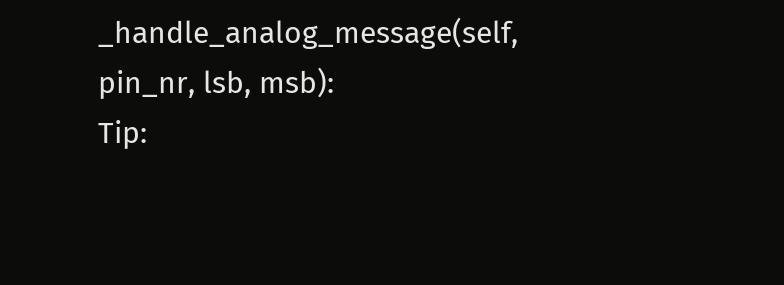_handle_analog_message(self, pin_nr, lsb, msb):
Tip: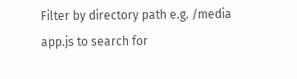Filter by directory path e.g. /media app.js to search for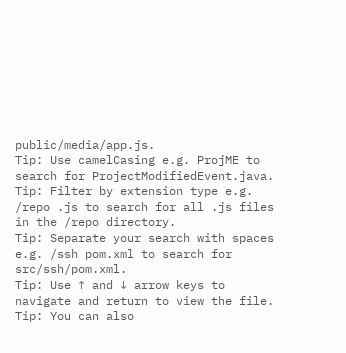public/media/app.js.
Tip: Use camelCasing e.g. ProjME to search for ProjectModifiedEvent.java.
Tip: Filter by extension type e.g. /repo .js to search for all .js files in the /repo directory.
Tip: Separate your search with spaces e.g. /ssh pom.xml to search for src/ssh/pom.xml.
Tip: Use ↑ and ↓ arrow keys to navigate and return to view the file.
Tip: You can also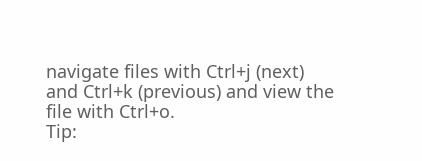navigate files with Ctrl+j (next) and Ctrl+k (previous) and view the file with Ctrl+o.
Tip: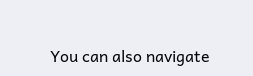You can also navigate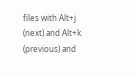files with Alt+j (next) and Alt+k (previous) and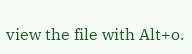view the file with Alt+o.